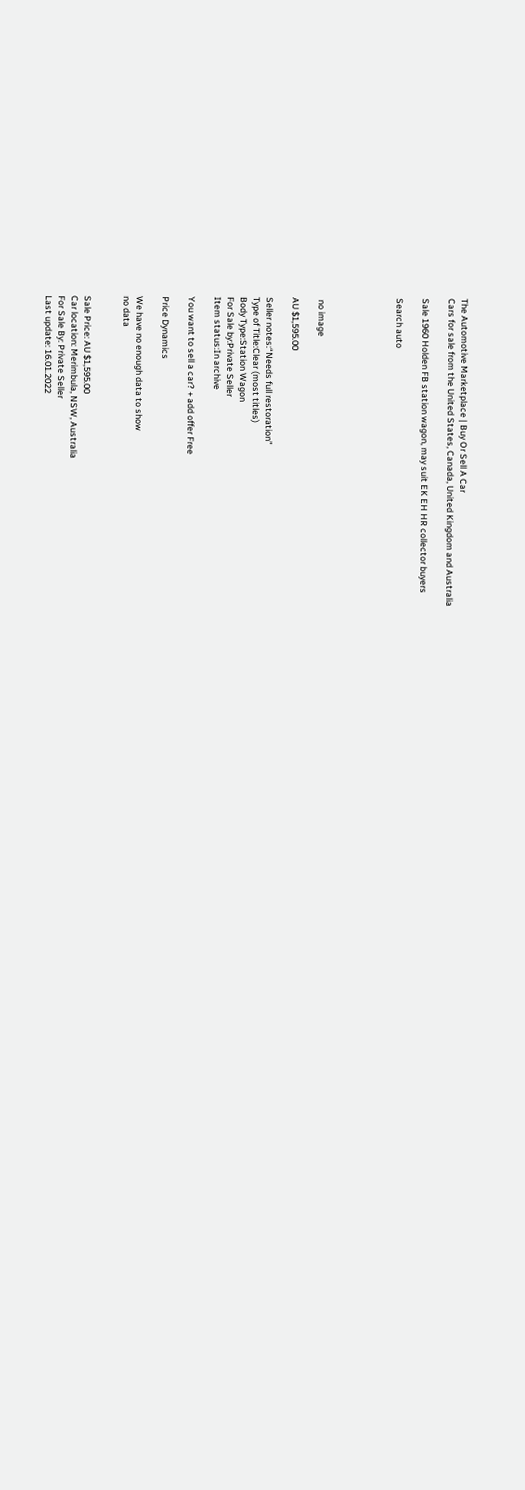The Automotive Marketplace | Buy Or Sell A Car
Cars for sale from the United States, Canada, United Kingdom and Australia

Sale 1960 Holden FB station wagon, may suit EK EH HR collector buyers

Search auto





 no image

AU $1,595.00

Seller notes:“Needs full restoration”
Type of Title:Clear (most titles)
Body Type:Station Wagon
For Sale by:Private Seller
Item status:In archive

You want to sell a car? + add offer Free

Price Dynamics

We have no enough data to show
no data


Sale Price: AU $1,595.00
Car location: Merimbula, NSW, Australia
For Sale By: Private Seller
Last update: 16.01.2022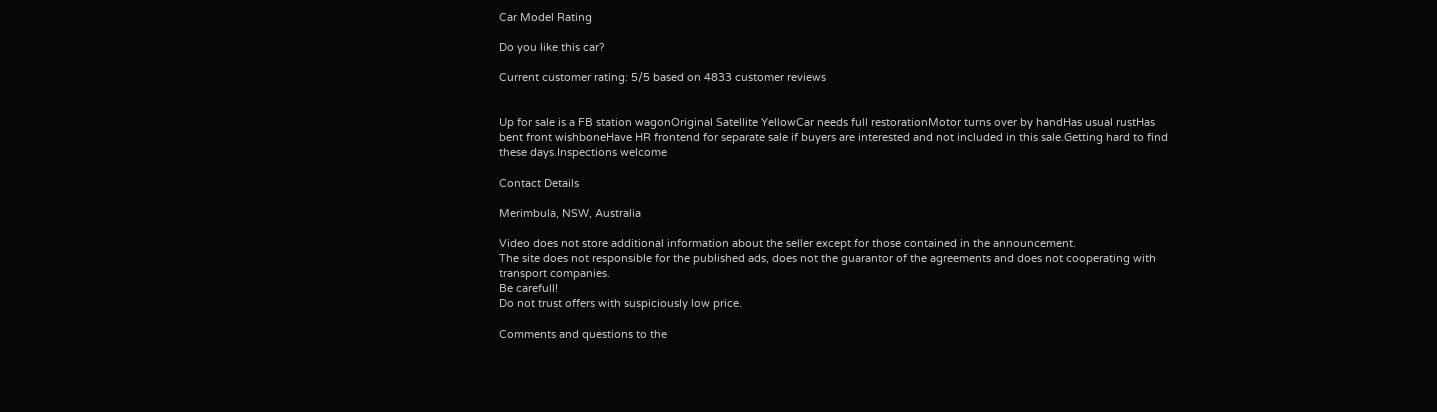Car Model Rating

Do you like this car?

Current customer rating: 5/5 based on 4833 customer reviews


Up for sale is a FB station wagonOriginal Satellite YellowCar needs full restorationMotor turns over by handHas usual rustHas bent front wishboneHave HR frontend for separate sale if buyers are interested and not included in this sale.Getting hard to find these days.Inspections welcome

Contact Details

Merimbula, NSW, Australia

Video does not store additional information about the seller except for those contained in the announcement.
The site does not responsible for the published ads, does not the guarantor of the agreements and does not cooperating with transport companies.
Be carefull!
Do not trust offers with suspiciously low price.

Comments and questions to the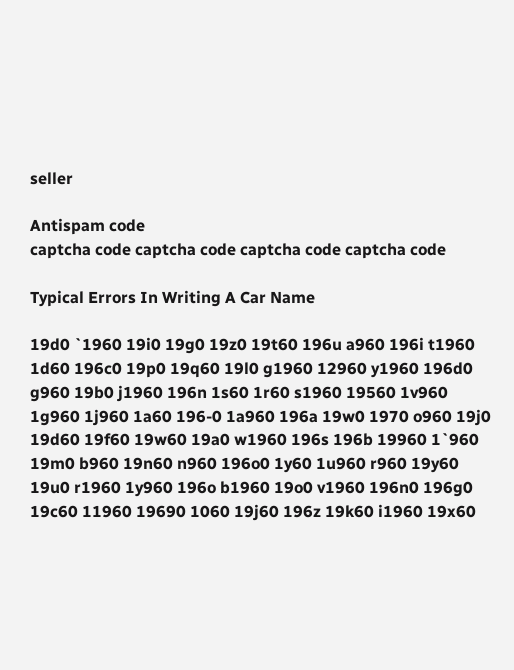seller

Antispam code
captcha code captcha code captcha code captcha code

Typical Errors In Writing A Car Name

19d0 `1960 19i0 19g0 19z0 19t60 196u a960 196i t1960 1d60 196c0 19p0 19q60 19l0 g1960 12960 y1960 196d0 g960 19b0 j1960 196n 1s60 1r60 s1960 19560 1v960 1g960 1j960 1a60 196-0 1a960 196a 19w0 1970 o960 19j0 19d60 19f60 19w60 19a0 w1960 196s 196b 19960 1`960 19m0 b960 19n60 n960 196o0 1y60 1u960 r960 19y60 19u0 r1960 1y960 196o b1960 19o0 v1960 196n0 196g0 19c60 11960 19690 1060 19j60 196z 19k60 i1960 19x60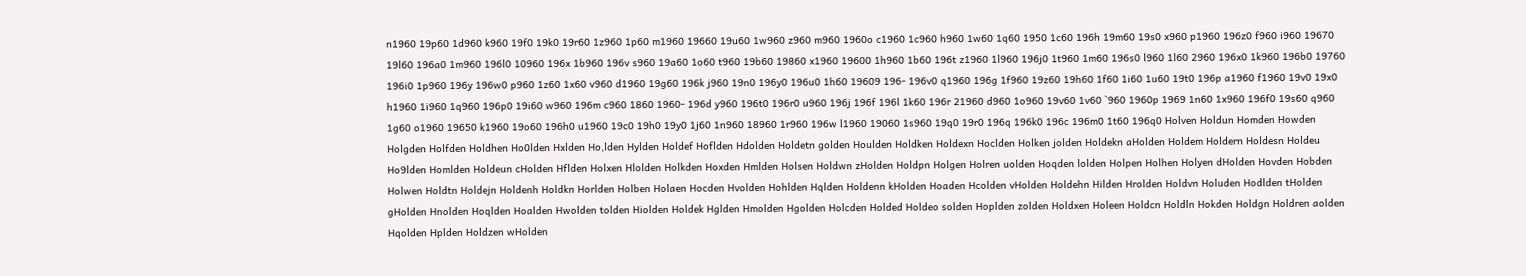n1960 19p60 1d960 k960 19f0 19k0 19r60 1z960 1p60 m1960 19660 19u60 1w960 z960 m960 1960o c1960 1c960 h960 1w60 1q60 1950 1c60 196h 19m60 19s0 x960 p1960 196z0 f960 i960 19670 19l60 196a0 1m960 196l0 10960 196x 1b960 196v s960 19a60 1o60 t960 19b60 19860 x1960 19600 1h960 1b60 196t z1960 1l960 196j0 1t960 1m60 196s0 l960 1l60 2960 196x0 1k960 196b0 19760 196i0 1p960 196y 196w0 p960 1z60 1x60 v960 d1960 19g60 196k j960 19n0 196y0 196u0 1h60 19609 196- 196v0 q1960 196g 1f960 19z60 19h60 1f60 1i60 1u60 19t0 196p a1960 f1960 19v0 19x0 h1960 1i960 1q960 196p0 19i60 w960 196m c960 1860 1960- 196d y960 196t0 196r0 u960 196j 196f 196l 1k60 196r 21960 d960 1o960 19v60 1v60 `960 1960p 1969 1n60 1x960 196f0 19s60 q960 1g60 o1960 19650 k1960 19o60 196h0 u1960 19c0 19h0 19y0 1j60 1n960 18960 1r960 196w l1960 19060 1s960 19q0 19r0 196q 196k0 196c 196m0 1t60 196q0 Holven Holdun Homden Howden Holgden Holfden Holdhen Ho0lden Hxlden Ho,lden Hylden Holdef Hoflden Hdolden Holdetn golden Houlden Holdken Holdexn Hoclden Holken jolden Holdekn aHolden Holdem Holdern Holdesn Holdeu Ho9lden Homlden Holdeun cHolden Hflden Holxen Hlolden Holkden Hoxden Hmlden Holsen Holdwn zHolden Holdpn Holgen Holren uolden Hoqden lolden Holpen Holhen Holyen dHolden Hovden Hobden Holwen Holdtn Holdejn Holdenh Holdkn Horlden Holben Holaen Hocden Hvolden Hohlden Hqlden Holdenn kHolden Hoaden Hcolden vHolden Holdehn Hilden Hrolden Holdvn Holuden Hodlden tHolden gHolden Hnolden Hoqlden Hoalden Hwolden tolden Hiolden Holdek Hglden Hmolden Hgolden Holcden Holded Holdeo solden Hoplden zolden Holdxen Holeen Holdcn Holdln Hokden Holdgn Holdren aolden Hqolden Hplden Holdzen wHolden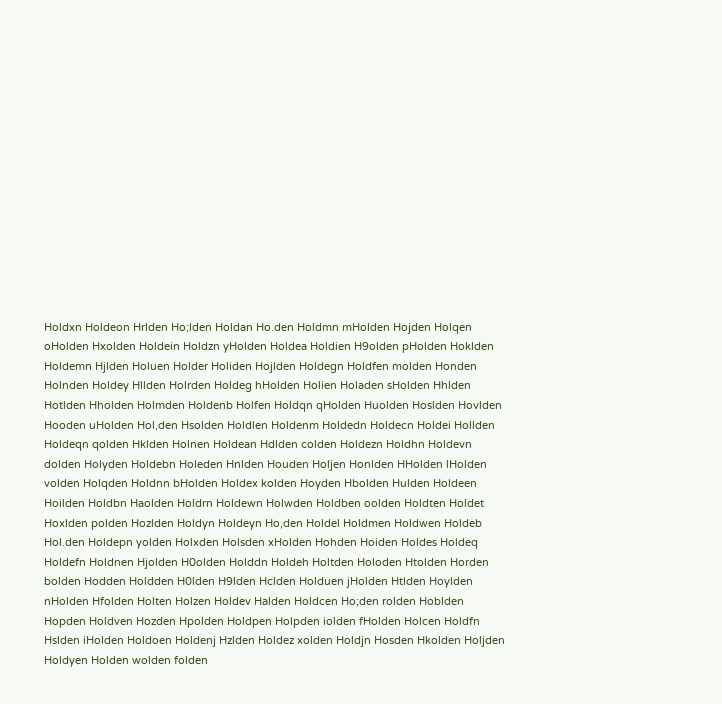Holdxn Holdeon Hrlden Ho;lden Holdan Ho.den Holdmn mHolden Hojden Holqen oHolden Hxolden Holdein Holdzn yHolden Holdea Holdien H9olden pHolden Hoklden Holdemn Hjlden Holuen Holder Holiden Hojlden Holdegn Holdfen molden Honden Holnden Holdey Hllden Holrden Holdeg hHolden Holien Holaden sHolden Hhlden Hotlden Hholden Holmden Holdenb Holfen Holdqn qHolden Huolden Hoslden Hovlden Hooden uHolden Hol,den Hsolden Holdlen Holdenm Holdedn Holdecn Holdei Hollden Holdeqn qolden Hklden Holnen Holdean Hdlden colden Holdezn Holdhn Holdevn dolden Holyden Holdebn Holeden Hnlden Houden Holjen Honlden HHolden lHolden volden Holqden Holdnn bHolden Holdex kolden Hoyden Hbolden Hulden Holdeen Hoilden Holdbn Haolden Holdrn Holdewn Holwden Holdben oolden Holdten Holdet Hoxlden polden Hozlden Holdyn Holdeyn Ho,den Holdel Holdmen Holdwen Holdeb Hol.den Holdepn yolden Holxden Holsden xHolden Hohden Hoiden Holdes Holdeq Holdefn Holdnen Hjolden H0olden Holddn Holdeh Holtden Holoden Htolden Horden bolden Hodden Holdden H0lden H9lden Hclden Holduen jHolden Htlden Hoylden nHolden Hfolden Holten Holzen Holdev Halden Holdcen Ho;den rolden Hoblden Hopden Holdven Hozden Hpolden Holdpen Holpden iolden fHolden Holcen Holdfn Hslden iHolden Holdoen Holdenj Hzlden Holdez xolden Holdjn Hosden Hkolden Holjden Holdyen Holden wolden folden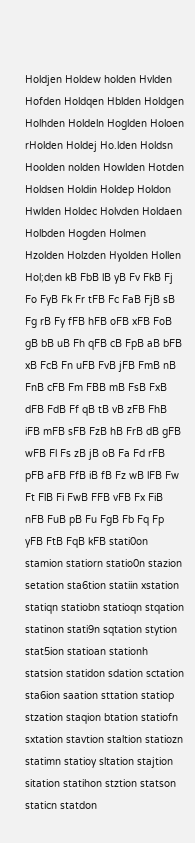Holdjen Holdew holden Hvlden Hofden Holdqen Hblden Holdgen Holhden Holdeln Hoglden Holoen rHolden Holdej Ho.lden Holdsn Hoolden nolden Howlden Hotden Holdsen Holdin Holdep Holdon Hwlden Holdec Holvden Holdaen Holbden Hogden Holmen Hzolden Holzden Hyolden Hollen Hol;den kB FbB lB yB Fv FkB Fj Fo FyB Fk Fr tFB Fc FaB FjB sB Fg rB Fy fFB hFB oFB xFB FoB gB bB uB Fh qFB cB FpB aB bFB xB FcB Fn uFB FvB jFB FmB nB FnB cFB Fm FBB mB FsB FxB dFB FdB Ff qB tB vB zFB FhB iFB mFB sFB FzB hB FrB dB gFB wFB Fl Fs zB jB oB Fa Fd rFB pFB aFB FfB iB fB Fz wB lFB Fw Ft FlB Fi FwB FFB vFB Fx FiB nFB FuB pB Fu FgB Fb Fq Fp yFB FtB FqB kFB stati0on stamion statiorn statio0n stazion setation sta6tion statiin xstation statiqn statiobn statioqn stqation statinon stati9n sqtation stytion stat5ion statioan stationh statsion statidon sdation sctation sta6ion saation sttation statiop stzation staqion btation statiofn sxtation stavtion staltion statiozn statimn statioy sltation stajtion sitation statihon stztion statson staticn statdon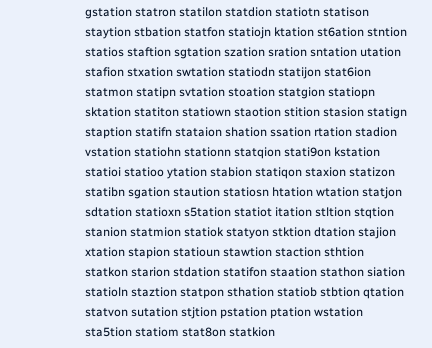gstation statron statilon statdion statiotn statison staytion stbation statfon statiojn ktation st6ation stntion statios staftion sgtation szation sration sntation utation stafion stxation swtation statiodn statijon stat6ion statmon statipn svtation stoation statgion statiopn sktation statiton statiown staotion stition stasion statign staption statifn stataion shation ssation rtation stadion vstation statiohn stationn statqion stati9on kstation statioi statioo ytation stabion statiqon staxion statizon statibn sgation staution statiosn htation wtation statjon sdtation statioxn s5tation statiot itation stltion stqtion stanion statmion statiok statyon stktion dtation stajion xtation stapion statioun stawtion staction sthtion statkon starion stdation statifon staation stathon siation statioln staztion statpon sthation statiob stbtion qtation statvon sutation stjtion pstation ptation wstation sta5tion statiom stat8on statkion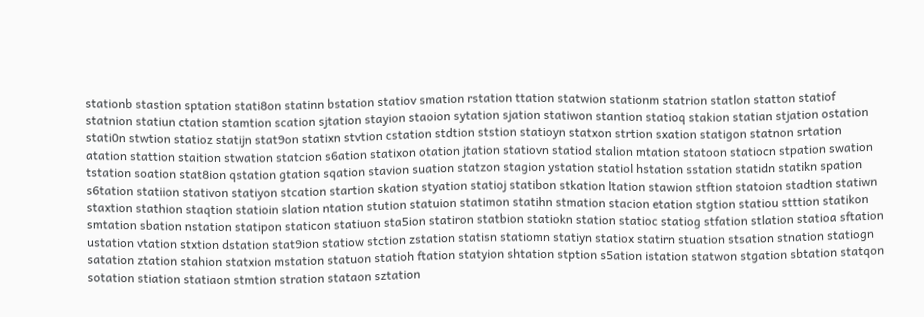stationb stastion sptation stati8on statinn bstation statiov smation rstation ttation statwion stationm statrion statlon statton statiof statnion statiun ctation stamtion scation sjtation stayion staoion sytation sjation statiwon stantion statioq stakion statian stjation ostation stati0n stwtion statioz statijn stat9on statixn stvtion cstation stdtion ststion statioyn statxon strtion sxation statigon statnon srtation atation stattion staition stwation statcion s6ation statixon otation jtation statiovn statiod stalion mtation statoon statiocn stpation swation tstation soation stat8ion qstation gtation sqation stavion suation statzon stagion ystation statiol hstation sstation statidn statikn spation s6tation statiion stativon statiyon stcation startion skation styation statioj statibon stkation ltation stawion stftion statoion stadtion statiwn staxtion stathion staqtion statioin slation ntation stution statuion statimon statihn stmation stacion etation stgtion statiou stttion statikon smtation sbation nstation statipon staticon statiuon sta5ion statiron statbion statiokn station statioc statiog stfation stlation statioa sftation ustation vtation stxtion dstation stat9ion statiow stction zstation statisn statiomn statiyn statiox statirn stuation stsation stnation statiogn satation ztation stahion statxion mstation statuon statioh ftation statyion shtation stption s5ation istation statwon stgation sbtation statqon sotation stiation statiaon stmtion stration stataon sztation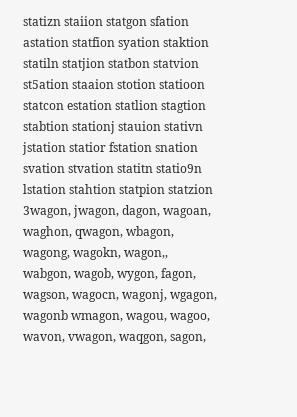statizn staiion statgon sfation astation statfion syation staktion statiln statjion statbon statvion st5ation staaion stotion statioon statcon estation statlion stagtion stabtion stationj stauion stativn jstation statior fstation snation svation stvation statitn statio9n lstation stahtion statpion statzion 3wagon, jwagon, dagon, wagoan, waghon, qwagon, wbagon, wagong, wagokn, wagon,, wabgon, wagob, wygon, fagon, wagson, wagocn, wagonj, wgagon, wagonb wmagon, wagou, wagoo, wavon, vwagon, waqgon, sagon,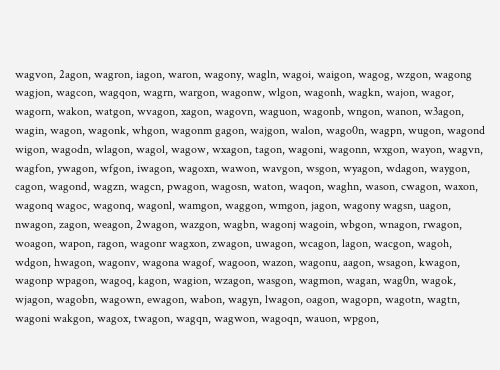wagvon, 2agon, wagron, iagon, waron, wagony, wagln, wagoi, waigon, wagog, wzgon, wagong wagjon, wagcon, wagqon, wagrn, wargon, wagonw, wlgon, wagonh, wagkn, wajon, wagor, wagorn, wakon, watgon, wvagon, xagon, wagovn, waguon, wagonb, wngon, wanon, w3agon, wagin, wagon, wagonk, whgon, wagonm gagon, wajgon, walon, wago0n, wagpn, wugon, wagond wigon, wagodn, wlagon, wagol, wagow, wxagon, tagon, wagoni, wagonn, wxgon, wayon, wagvn, wagfon, ywagon, wfgon, iwagon, wagoxn, wawon, wavgon, wsgon, wyagon, wdagon, waygon, cagon, wagond, wagzn, wagcn, pwagon, wagosn, waton, waqon, waghn, wason, cwagon, waxon, wagonq wagoc, wagonq, wagonl, wamgon, waggon, wmgon, jagon, wagony wagsn, uagon, nwagon, zagon, weagon, 2wagon, wazgon, wagbn, wagonj wagoin, wbgon, wnagon, rwagon, woagon, wapon, ragon, wagonr wagxon, zwagon, uwagon, wcagon, lagon, wacgon, wagoh, wdgon, hwagon, wagonv, wagona wagof, wagoon, wazon, wagonu, aagon, wsagon, kwagon, wagonp wpagon, wagoq, kagon, wagion, wzagon, wasgon, wagmon, wagan, wag0n, wagok, wjagon, wagobn, wagown, ewagon, wabon, wagyn, lwagon, oagon, wagopn, wagotn, wagtn, wagoni wakgon, wagox, twagon, wagqn, wagwon, wagoqn, wauon, wpgon,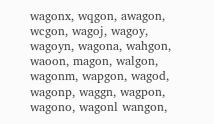wagonx, wqgon, awagon, wcgon, wagoj, wagoy, wagoyn, wagona, wahgon, waoon, magon, walgon, wagonm, wapgon, wagod, wagonp, waggn, wagpon, wagono, wagonl wangon,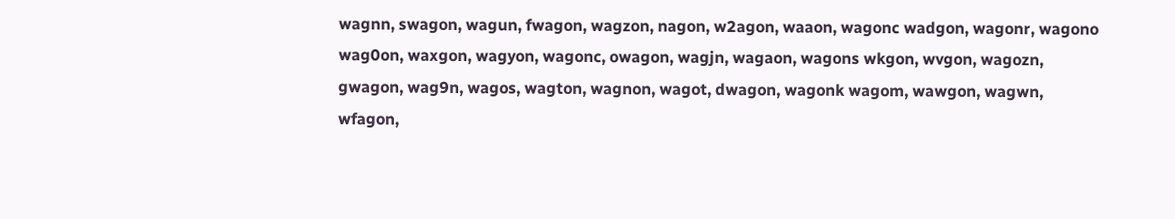wagnn, swagon, wagun, fwagon, wagzon, nagon, w2agon, waaon, wagonc wadgon, wagonr, wagono wag0on, waxgon, wagyon, wagonc, owagon, wagjn, wagaon, wagons wkgon, wvgon, wagozn, gwagon, wag9n, wagos, wagton, wagnon, wagot, dwagon, wagonk wagom, wawgon, wagwn, wfagon,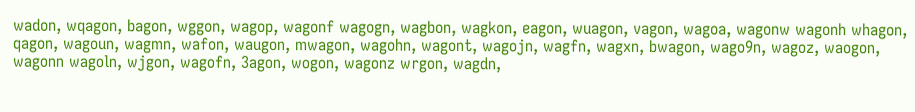wadon, wqagon, bagon, wggon, wagop, wagonf wagogn, wagbon, wagkon, eagon, wuagon, vagon, wagoa, wagonw wagonh whagon, qagon, wagoun, wagmn, wafon, waugon, mwagon, wagohn, wagont, wagojn, wagfn, wagxn, bwagon, wago9n, wagoz, waogon, wagonn wagoln, wjgon, wagofn, 3agon, wogon, wagonz wrgon, wagdn,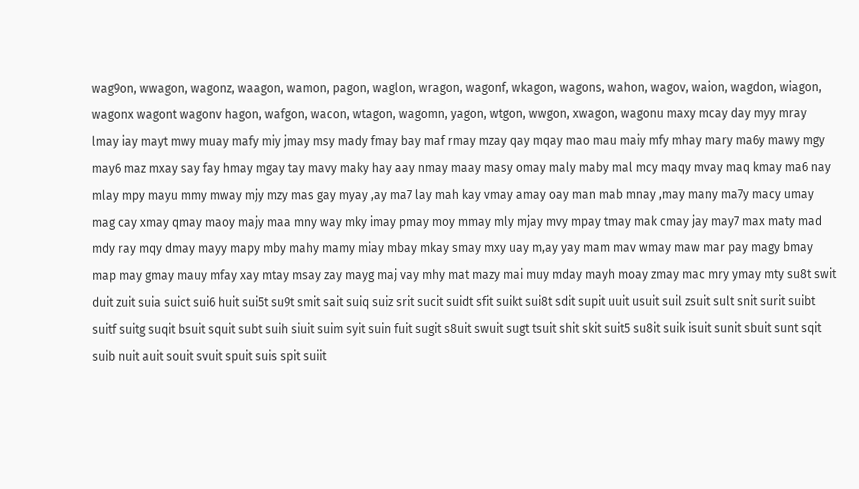wag9on, wwagon, wagonz, waagon, wamon, pagon, waglon, wragon, wagonf, wkagon, wagons, wahon, wagov, waion, wagdon, wiagon, wagonx wagont wagonv hagon, wafgon, wacon, wtagon, wagomn, yagon, wtgon, wwgon, xwagon, wagonu maxy mcay day myy mray lmay iay mayt mwy muay mafy miy jmay msy mady fmay bay maf rmay mzay qay mqay mao mau maiy mfy mhay mary ma6y mawy mgy may6 maz mxay say fay hmay mgay tay mavy maky hay aay nmay maay masy omay maly maby mal mcy maqy mvay maq kmay ma6 nay mlay mpy mayu mmy mway mjy mzy mas gay myay ,ay ma7 lay mah kay vmay amay oay man mab mnay ,may many ma7y macy umay mag cay xmay qmay maoy majy maa mny way mky imay pmay moy mmay mly mjay mvy mpay tmay mak cmay jay may7 max maty mad mdy ray mqy dmay mayy mapy mby mahy mamy miay mbay mkay smay mxy uay m,ay yay mam mav wmay maw mar pay magy bmay map may gmay mauy mfay xay mtay msay zay mayg maj vay mhy mat mazy mai muy mday mayh moay zmay mac mry ymay mty su8t swit duit zuit suia suict sui6 huit sui5t su9t smit sait suiq suiz srit sucit suidt sfit suikt sui8t sdit supit uuit usuit suil zsuit sult snit surit suibt suitf suitg suqit bsuit squit subt suih siuit suim syit suin fuit sugit s8uit swuit sugt tsuit shit skit suit5 su8it suik isuit sunit sbuit sunt sqit suib nuit auit souit svuit spuit suis spit suiit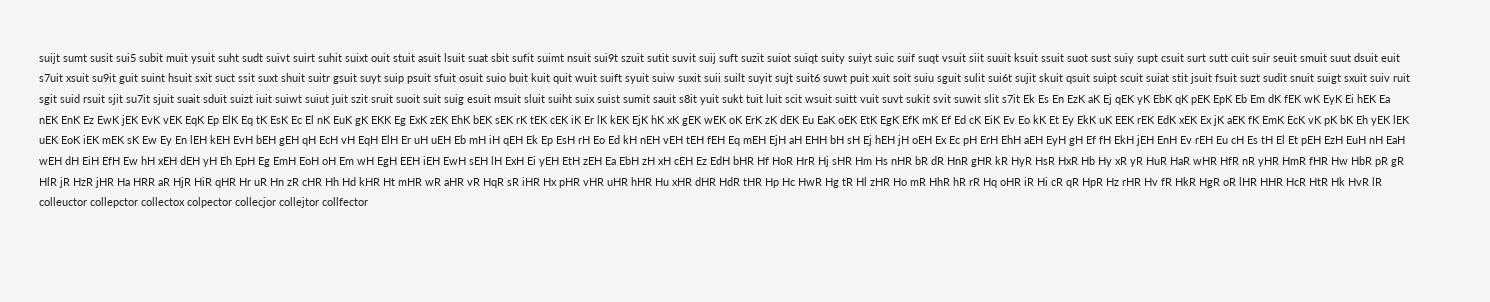suijt sumt susit sui5 subit muit ysuit suht sudt suivt suirt suhit suixt ouit stuit asuit lsuit suat sbit sufit suimt nsuit sui9t szuit sutit suvit suij suft suzit suiot suiqt suity suiyt suic suif suqt vsuit siit suuit ksuit ssuit suot sust suiy supt csuit surt sutt cuit suir seuit smuit suut dsuit euit s7uit xsuit su9it guit suint hsuit sxit suct ssit suxt shuit suitr gsuit suyt suip psuit sfuit osuit suio buit kuit quit wuit suift syuit suiw suxit suii suilt suyit sujt suit6 suwt puit xuit soit suiu sguit sulit sui6t sujit skuit qsuit suipt scuit suiat stit jsuit fsuit suzt sudit snuit suigt sxuit suiv ruit sgit suid rsuit sjit su7it sjuit suait sduit suizt iuit suiwt suiut juit szit sruit suoit suit suig esuit msuit sluit suiht suix suist sumit sauit s8it yuit sukt tuit luit scit wsuit suitt vuit suvt sukit svit suwit slit s7it Ek Es En EzK aK Ej qEK yK EbK qK pEK EpK Eb Em dK fEK wK EyK Ei hEK Ea nEK EnK Ez EwK jEK EvK vEK EqK Ep ElK Eq tK EsK Ec El nK EuK gK EKK Eg ExK zEK EhK bEK sEK rK tEK cEK iK Er lK kEK EjK hK xK gEK wEK oK ErK zK dEK Eu EaK oEK EtK EgK EfK mK Ef Ed cK EiK Ev Eo kK Et Ey EkK uK EEK rEK EdK xEK Ex jK aEK fK EmK EcK vK pK bK Eh yEK lEK uEK EoK iEK mEK sK Ew Ey En lEH kEH EvH bEH gEH qH EcH vH EqH ElH Er uH uEH Eb mH iH qEH Ek Ep EsH rH Eo Ed kH nEH vEH tEH fEH Eq mEH EjH aH EHH bH sH Ej hEH jH oEH Ex Ec pH ErH EhH aEH EyH gH Ef fH EkH jEH EnH Ev rEH Eu cH Es tH El Et pEH EzH EuH nH EaH wEH dH EiH EfH Ew hH xEH dEH yH Eh EpH Eg EmH EoH oH Em wH EgH EEH iEH EwH sEH lH ExH Ei yEH EtH zEH Ea EbH zH xH cEH Ez EdH bHR Hf HoR HrR Hj sHR Hm Hs nHR bR dR HnR gHR kR HyR HsR HxR Hb Hy xR yR HuR HaR wHR HfR nR yHR HmR fHR Hw HbR pR gR HlR jR HzR jHR Ha HRR aR HjR HiR qHR Hr uR Hn zR cHR Hh Hd kHR Ht mHR wR aHR vR HqR sR iHR Hx pHR vHR uHR hHR Hu xHR dHR HdR tHR Hp Hc HwR Hg tR Hl zHR Ho mR HhR hR rR Hq oHR iR Hi cR qR HpR Hz rHR Hv fR HkR HgR oR lHR HHR HcR HtR Hk HvR lR colleuctor collepctor collectox colpector collecjor collejtor collfector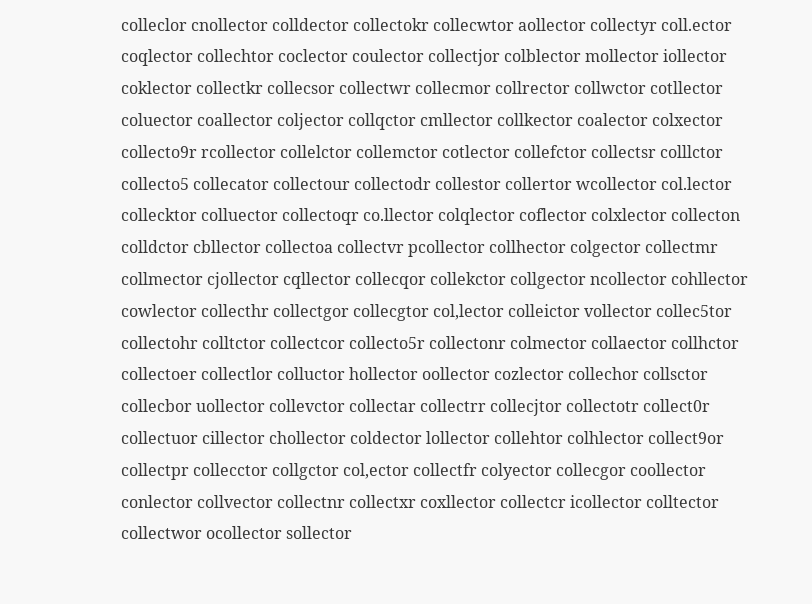colleclor cnollector colldector collectokr collecwtor aollector collectyr coll.ector coqlector collechtor coclector coulector collectjor colblector mollector iollector coklector collectkr collecsor collectwr collecmor collrector collwctor cotllector coluector coallector coljector collqctor cmllector collkector coalector colxector collecto9r rcollector collelctor collemctor cotlector collefctor collectsr colllctor collecto5 collecator collectour collectodr collestor collertor wcollector col.lector collecktor colluector collectoqr co.llector colqlector coflector colxlector collecton colldctor cbllector collectoa collectvr pcollector collhector colgector collectmr collmector cjollector cqllector collecqor collekctor collgector ncollector cohllector cowlector collecthr collectgor collecgtor col,lector colleictor vollector collec5tor collectohr colltctor collectcor collecto5r collectonr colmector collaector collhctor collectoer collectlor colluctor hollector oollector cozlector collechor collsctor collecbor uollector collevctor collectar collectrr collecjtor collectotr collect0r collectuor cillector chollector coldector lollector collehtor colhlector collect9or collectpr collecctor collgctor col,ector collectfr colyector collecgor coollector conlector collvector collectnr collectxr coxllector collectcr icollector colltector collectwor ocollector sollector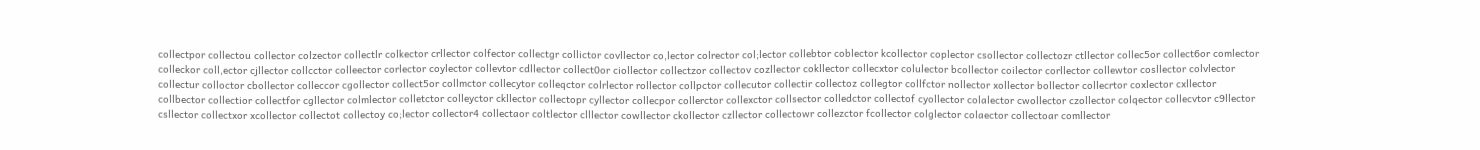collectpor collectou collector colzector collectlr colkector crllector colfector collectgr collictor covllector co,lector colrector col;lector collebtor coblector kcollector coplector csollector collectozr ctllector collec5or collect6or comlector colleckor coll,ector cjllector collcctor colleector corlector coylector collevtor cdllector collect0or ciollector collectzor collectov cozllector cokllector collecxtor colulector bcollector coilector corllector collewtor cosllector colvlector collectur colloctor cbollector colleccor cgollector collect5or collmctor collecytor colleqctor colrlector rollector collpctor collecutor collectir collectoz collegtor collfctor nollector xollector bollector collecrtor coxlector cxllector collbector collectior collectfor cgllector colmlector colletctor colleyctor ckllector collectopr cyllector collecpor collerctor collexctor collsector colledctor collectof cyollector colalector cwollector czollector colqector collecvtor c9llector csllector collectxor xcollector collectot collectoy co;lector collector4 collectaor coltlector clllector cowllector ckollector czllector collectowr collezctor fcollector colglector colaector collectoar comllector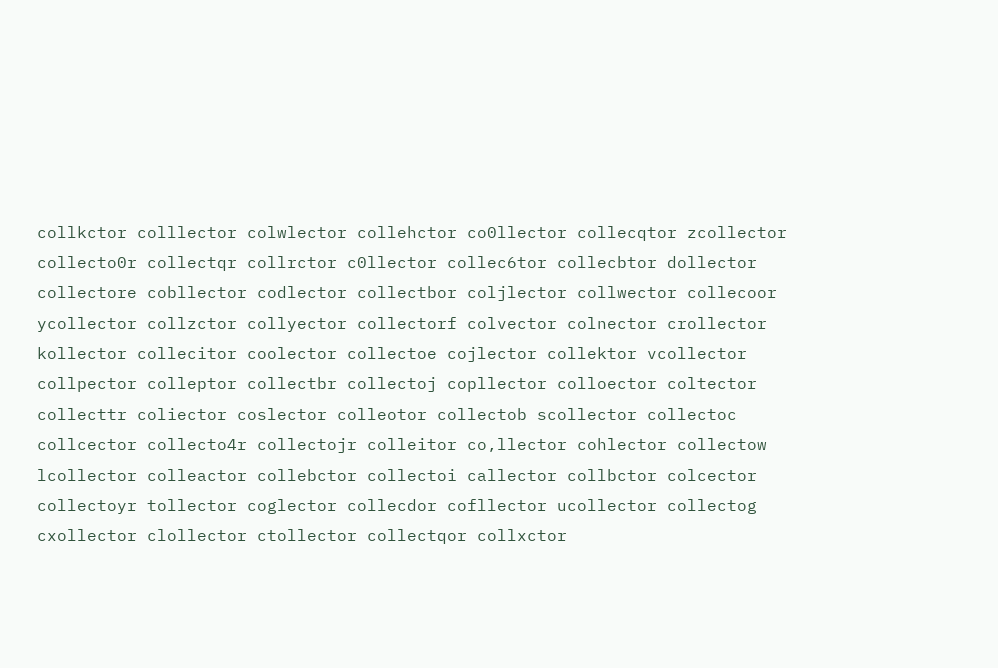collkctor colllector colwlector collehctor co0llector collecqtor zcollector collecto0r collectqr collrctor c0llector collec6tor collecbtor dollector collectore cobllector codlector collectbor coljlector collwector collecoor ycollector collzctor collyector collectorf colvector colnector crollector kollector collecitor coolector collectoe cojlector collektor vcollector collpector colleptor collectbr collectoj copllector colloector coltector collecttr coliector coslector colleotor collectob scollector collectoc collcector collecto4r collectojr colleitor co,llector cohlector collectow lcollector colleactor collebctor collectoi callector collbctor colcector collectoyr tollector coglector collecdor cofllector ucollector collectog cxollector clollector ctollector collectqor collxctor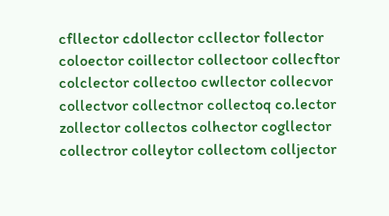cfllector cdollector ccllector follector coloector coillector collectoor collecftor colclector collectoo cwllector collecvor collectvor collectnor collectoq co.lector zollector collectos colhector cogllector collectror colleytor collectom colljector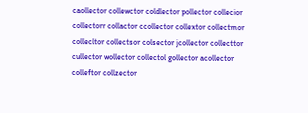caollector collewctor coldlector pollector collecior collectorr collactor ccollector collextor collectmor collecltor collectsor colsector jcollector collecttor cullector wollector collectol gollector acollector colleftor collzector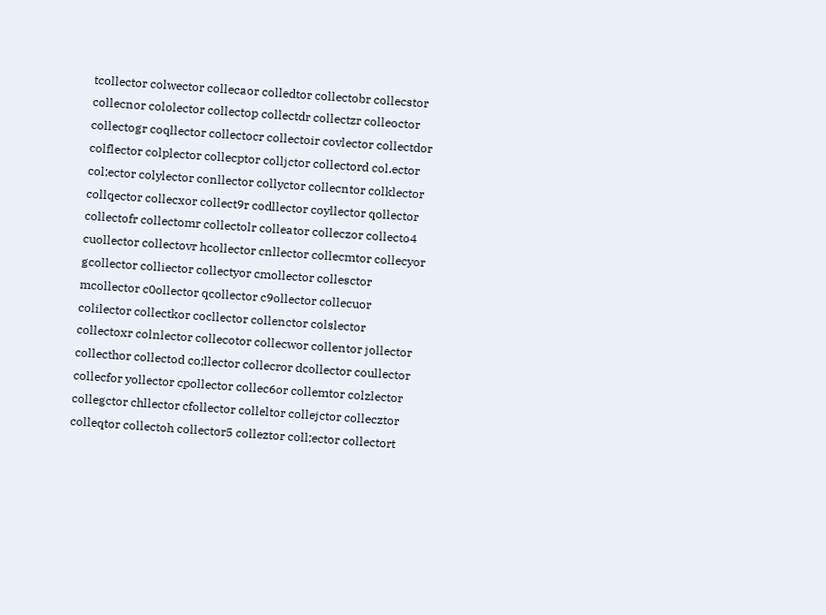tcollector colwector collecaor colledtor collectobr collecstor collecnor cololector collectop collectdr collectzr colleoctor collectogr coqllector collectocr collectoir covlector collectdor colflector colplector collecptor colljctor collectord col.ector col;ector colylector conllector collyctor collecntor colklector collqector collecxor collect9r codllector coyllector qollector collectofr collectomr collectolr colleator colleczor collecto4 cuollector collectovr hcollector cnllector collecmtor collecyor gcollector colliector collectyor cmollector collesctor mcollector c0ollector qcollector c9ollector collecuor colilector collectkor cocllector collenctor colslector collectoxr colnlector collecotor collecwor collentor jollector collecthor collectod co;llector collecror dcollector coullector collecfor yollector cpollector collec6or collemtor colzlector collegctor chllector cfollector colleltor collejctor collecztor colleqtor collectoh collector5 colleztor coll;ector collectort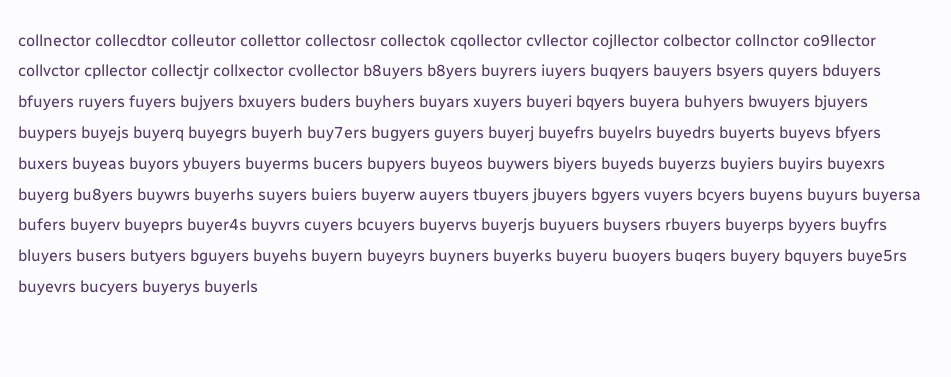collnector collecdtor colleutor collettor collectosr collectok cqollector cvllector cojllector colbector collnctor co9llector collvctor cpllector collectjr collxector cvollector b8uyers b8yers buyrers iuyers buqyers bauyers bsyers quyers bduyers bfuyers ruyers fuyers bujyers bxuyers buders buyhers buyars xuyers buyeri bqyers buyera buhyers bwuyers bjuyers buypers buyejs buyerq buyegrs buyerh buy7ers bugyers guyers buyerj buyefrs buyelrs buyedrs buyerts buyevs bfyers buxers buyeas buyors ybuyers buyerms bucers bupyers buyeos buywers biyers buyeds buyerzs buyiers buyirs buyexrs buyerg bu8yers buywrs buyerhs suyers buiers buyerw auyers tbuyers jbuyers bgyers vuyers bcyers buyens buyurs buyersa bufers buyerv buyeprs buyer4s buyvrs cuyers bcuyers buyervs buyerjs buyuers buysers rbuyers buyerps byyers buyfrs bluyers busers butyers bguyers buyehs buyern buyeyrs buyners buyerks buyeru buoyers buqers buyery bquyers buye5rs buyevrs bucyers buyerys buyerls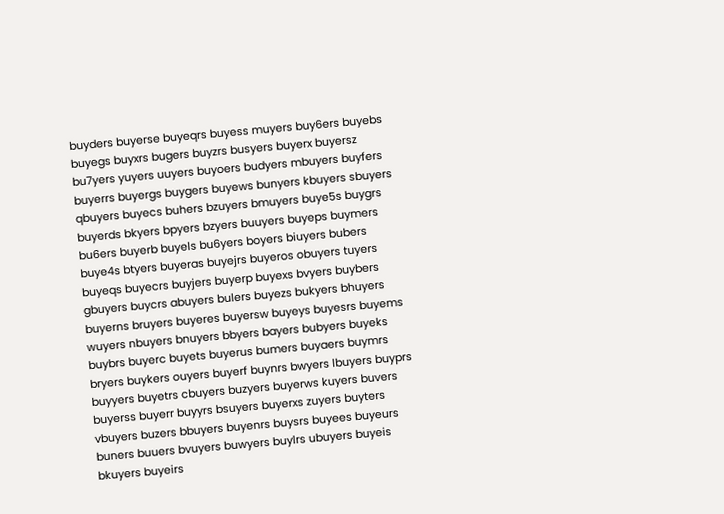buyders buyerse buyeqrs buyess muyers buy6ers buyebs buyegs buyxrs bugers buyzrs busyers buyerx buyersz bu7yers yuyers uuyers buyoers budyers mbuyers buyfers buyerrs buyergs buygers buyews bunyers kbuyers sbuyers qbuyers buyecs buhers bzuyers bmuyers buye5s buygrs buyerds bkyers bpyers bzyers buuyers buyeps buymers bu6ers buyerb buyels bu6yers boyers biuyers bubers buye4s btyers buyeras buyejrs buyeros obuyers tuyers buyeqs buyecrs buyjers buyerp buyexs bvyers buybers gbuyers buycrs abuyers bulers buyezs bukyers bhuyers buyerns bruyers buyeres buyersw buyeys buyesrs buyems wuyers nbuyers bnuyers bbyers bayers bubyers buyeks buybrs buyerc buyets buyerus bumers buyaers buymrs bryers buykers ouyers buyerf buynrs bwyers lbuyers buyprs buyyers buyetrs cbuyers buzyers buyerws kuyers buvers buyerss buyerr buyyrs bsuyers buyerxs zuyers buyters vbuyers buzers bbuyers buyenrs buysrs buyees buyeurs buners buuers bvuyers buwyers buylrs ubuyers buyeis bkuyers buyeirs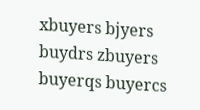xbuyers bjyers buydrs zbuyers buyerqs buyercs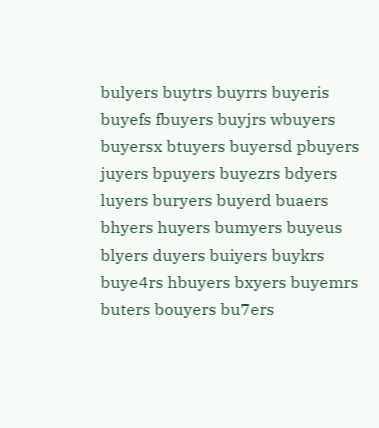bulyers buytrs buyrrs buyeris buyefs fbuyers buyjrs wbuyers buyersx btuyers buyersd pbuyers juyers bpuyers buyezrs bdyers luyers buryers buyerd buaers bhyers huyers bumyers buyeus blyers duyers buiyers buykrs buye4rs hbuyers bxyers buyemrs buters bouyers bu7ers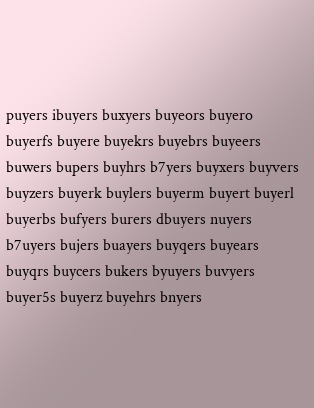puyers ibuyers buxyers buyeors buyero buyerfs buyere buyekrs buyebrs buyeers buwers bupers buyhrs b7yers buyxers buyvers buyzers buyerk buylers buyerm buyert buyerl buyerbs bufyers burers dbuyers nuyers b7uyers bujers buayers buyqers buyears buyqrs buycers bukers byuyers buvyers buyer5s buyerz buyehrs bnyers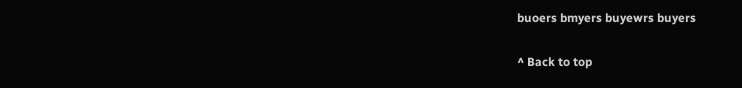buoers bmyers buyewrs buyers

^ Back to top